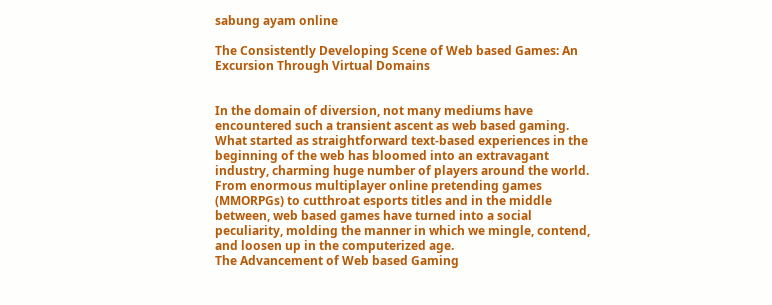sabung ayam online

The Consistently Developing Scene of Web based Games: An Excursion Through Virtual Domains


In the domain of diversion, not many mediums have encountered such a transient ascent as web based gaming. What started as straightforward text-based experiences in the beginning of the web has bloomed into an extravagant industry, charming huge number of players around the world. From enormous multiplayer online pretending games (MMORPGs) to cutthroat esports titles and in the middle between, web based games have turned into a social peculiarity, molding the manner in which we mingle, contend, and loosen up in the computerized age.
The Advancement of Web based Gaming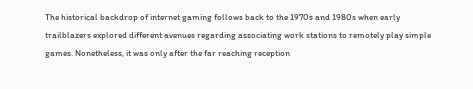The historical backdrop of internet gaming follows back to the 1970s and 1980s when early trailblazers explored different avenues regarding associating work stations to remotely play simple games. Nonetheless, it was only after the far reaching reception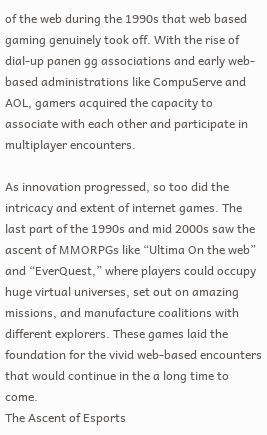of the web during the 1990s that web based gaming genuinely took off. With the rise of dial-up panen gg associations and early web-based administrations like CompuServe and AOL, gamers acquired the capacity to associate with each other and participate in multiplayer encounters.

As innovation progressed, so too did the intricacy and extent of internet games. The last part of the 1990s and mid 2000s saw the ascent of MMORPGs like “Ultima On the web” and “EverQuest,” where players could occupy huge virtual universes, set out on amazing missions, and manufacture coalitions with different explorers. These games laid the foundation for the vivid web-based encounters that would continue in the a long time to come.
The Ascent of Esports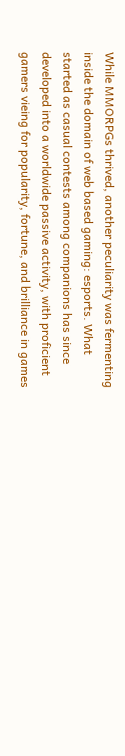While MMORPGs thrived, another peculiarity was fermenting inside the domain of web based gaming: esports. What started as casual contests among companions has since developed into a worldwide passive activity, with proficient gamers vieing for popularity, fortune, and brilliance in games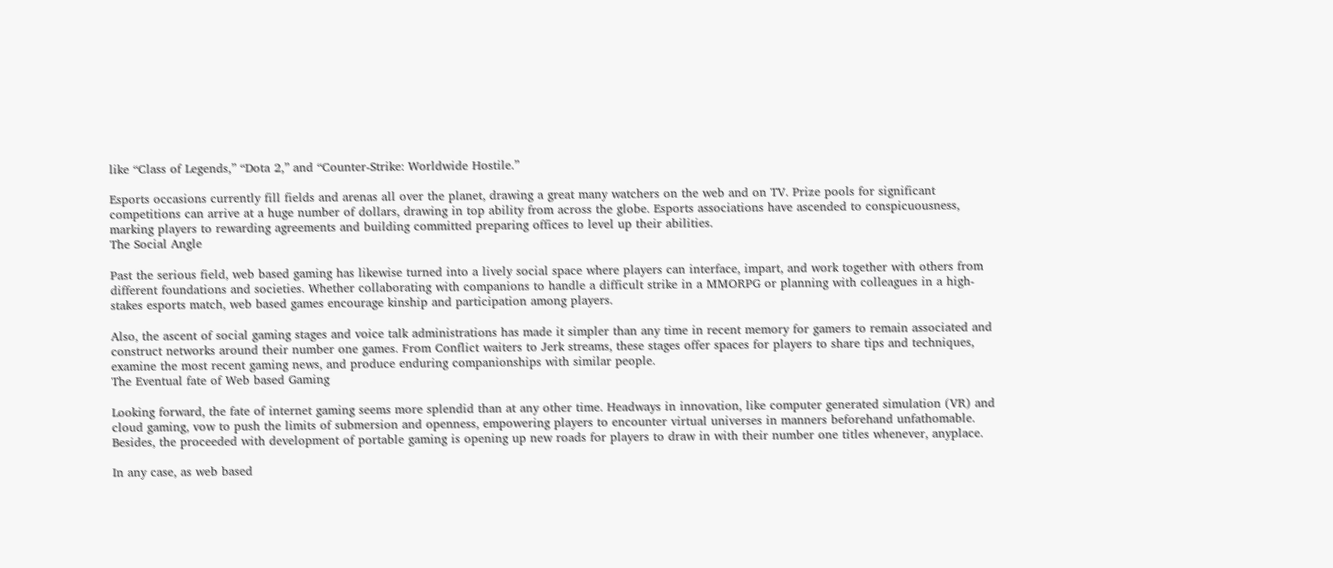like “Class of Legends,” “Dota 2,” and “Counter-Strike: Worldwide Hostile.”

Esports occasions currently fill fields and arenas all over the planet, drawing a great many watchers on the web and on TV. Prize pools for significant competitions can arrive at a huge number of dollars, drawing in top ability from across the globe. Esports associations have ascended to conspicuousness, marking players to rewarding agreements and building committed preparing offices to level up their abilities.
The Social Angle

Past the serious field, web based gaming has likewise turned into a lively social space where players can interface, impart, and work together with others from different foundations and societies. Whether collaborating with companions to handle a difficult strike in a MMORPG or planning with colleagues in a high-stakes esports match, web based games encourage kinship and participation among players.

Also, the ascent of social gaming stages and voice talk administrations has made it simpler than any time in recent memory for gamers to remain associated and construct networks around their number one games. From Conflict waiters to Jerk streams, these stages offer spaces for players to share tips and techniques, examine the most recent gaming news, and produce enduring companionships with similar people.
The Eventual fate of Web based Gaming

Looking forward, the fate of internet gaming seems more splendid than at any other time. Headways in innovation, like computer generated simulation (VR) and cloud gaming, vow to push the limits of submersion and openness, empowering players to encounter virtual universes in manners beforehand unfathomable. Besides, the proceeded with development of portable gaming is opening up new roads for players to draw in with their number one titles whenever, anyplace.

In any case, as web based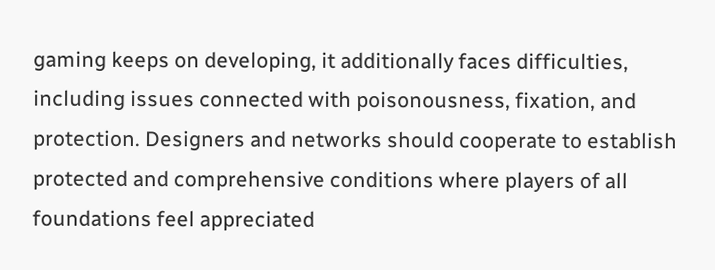gaming keeps on developing, it additionally faces difficulties, including issues connected with poisonousness, fixation, and protection. Designers and networks should cooperate to establish protected and comprehensive conditions where players of all foundations feel appreciated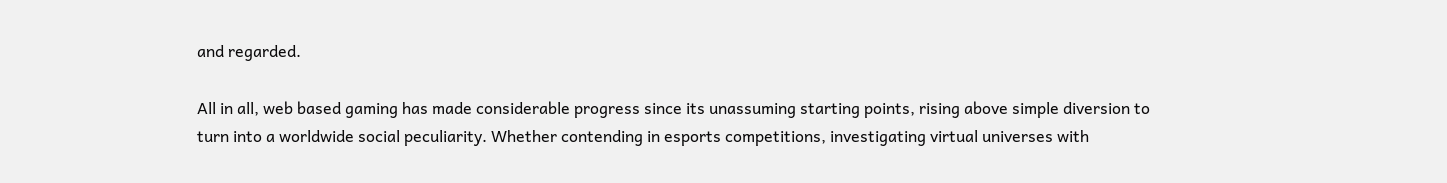and regarded.

All in all, web based gaming has made considerable progress since its unassuming starting points, rising above simple diversion to turn into a worldwide social peculiarity. Whether contending in esports competitions, investigating virtual universes with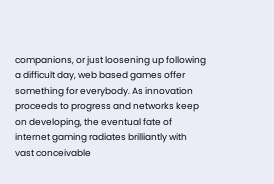companions, or just loosening up following a difficult day, web based games offer something for everybody. As innovation proceeds to progress and networks keep on developing, the eventual fate of internet gaming radiates brilliantly with vast conceivable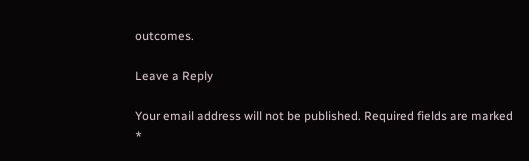outcomes.

Leave a Reply

Your email address will not be published. Required fields are marked *